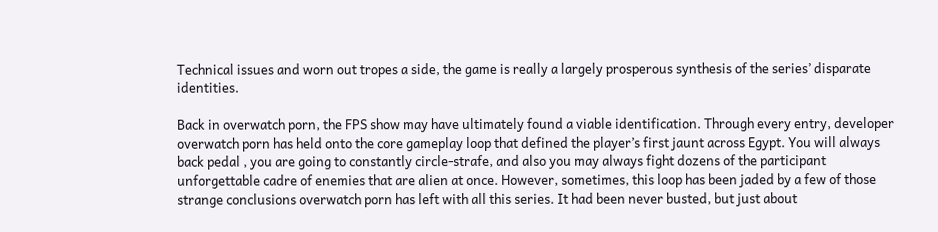Technical issues and worn out tropes a side, the game is really a largely prosperous synthesis of the series’ disparate identities.

Back in overwatch porn, the FPS show may have ultimately found a viable identification. Through every entry, developer overwatch porn has held onto the core gameplay loop that defined the player’s first jaunt across Egypt. You will always back pedal , you are going to constantly circle-strafe, and also you may always fight dozens of the participant unforgettable cadre of enemies that are alien at once. However, sometimes, this loop has been jaded by a few of those strange conclusions overwatch porn has left with all this series. It had been never busted, but just about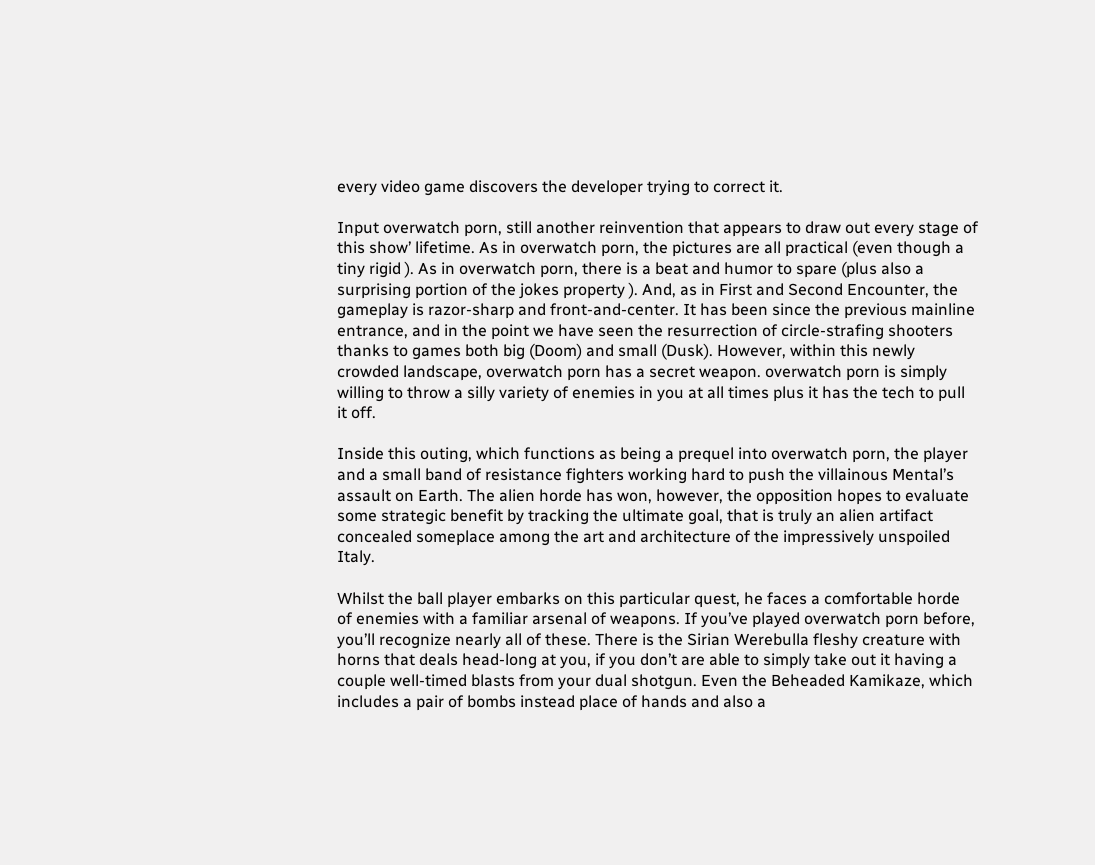every video game discovers the developer trying to correct it.

Input overwatch porn, still another reinvention that appears to draw out every stage of this show’ lifetime. As in overwatch porn, the pictures are all practical (even though a tiny rigid ). As in overwatch porn, there is a beat and humor to spare (plus also a surprising portion of the jokes property ). And, as in First and Second Encounter, the gameplay is razor-sharp and front-and-center. It has been since the previous mainline entrance, and in the point we have seen the resurrection of circle-strafing shooters thanks to games both big (Doom) and small (Dusk). However, within this newly crowded landscape, overwatch porn has a secret weapon. overwatch porn is simply willing to throw a silly variety of enemies in you at all times plus it has the tech to pull it off.

Inside this outing, which functions as being a prequel into overwatch porn, the player and a small band of resistance fighters working hard to push the villainous Mental’s assault on Earth. The alien horde has won, however, the opposition hopes to evaluate some strategic benefit by tracking the ultimate goal, that is truly an alien artifact concealed someplace among the art and architecture of the impressively unspoiled Italy.

Whilst the ball player embarks on this particular quest, he faces a comfortable horde of enemies with a familiar arsenal of weapons. If you’ve played overwatch porn before, you’ll recognize nearly all of these. There is the Sirian Werebulla fleshy creature with horns that deals head-long at you, if you don’t are able to simply take out it having a couple well-timed blasts from your dual shotgun. Even the Beheaded Kamikaze, which includes a pair of bombs instead place of hands and also a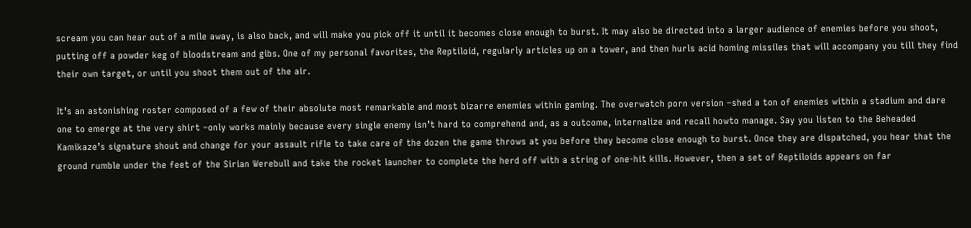scream you can hear out of a mile away, is also back, and will make you pick off it until it becomes close enough to burst. It may also be directed into a larger audience of enemies before you shoot, putting off a powder keg of bloodstream and gibs. One of my personal favorites, the Reptiloid, regularly articles up on a tower, and then hurls acid homing missiles that will accompany you till they find their own target, or until you shoot them out of the air.

It’s an astonishing roster composed of a few of their absolute most remarkable and most bizarre enemies within gaming. The overwatch porn version –shed a ton of enemies within a stadium and dare one to emerge at the very shirt –only works mainly because every single enemy isn’t hard to comprehend and, as a outcome, internalize and recall howto manage. Say you listen to the Beheaded Kamikaze’s signature shout and change for your assault rifle to take care of the dozen the game throws at you before they become close enough to burst. Once they are dispatched, you hear that the ground rumble under the feet of the Sirian Werebull and take the rocket launcher to complete the herd off with a string of one-hit kills. However, then a set of Reptiloids appears on far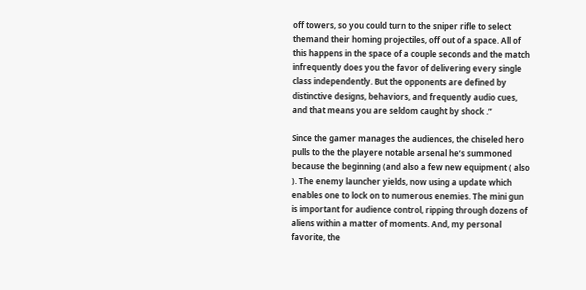off towers, so you could turn to the sniper rifle to select themand their homing projectiles, off out of a space. All of this happens in the space of a couple seconds and the match infrequently does you the favor of delivering every single class independently. But the opponents are defined by distinctive designs, behaviors, and frequently audio cues, and that means you are seldom caught by shock .”

Since the gamer manages the audiences, the chiseled hero pulls to the the playere notable arsenal he’s summoned because the beginning (and also a few new equipment ( also ). The enemy launcher yields, now using a update which enables one to lock on to numerous enemies. The mini gun is important for audience control, ripping through dozens of aliens within a matter of moments. And, my personal favorite, the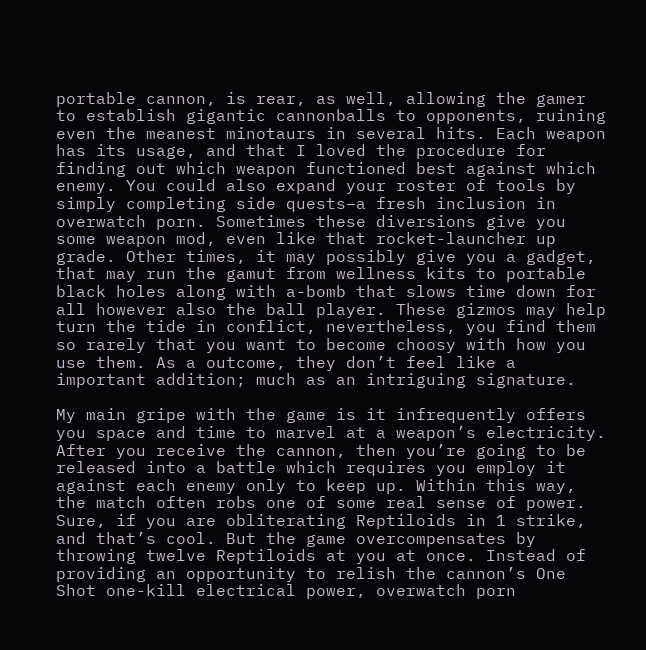portable cannon, is rear, as well, allowing the gamer to establish gigantic cannonballs to opponents, ruining even the meanest minotaurs in several hits. Each weapon has its usage, and that I loved the procedure for finding out which weapon functioned best against which enemy. You could also expand your roster of tools by simply completing side quests–a fresh inclusion in overwatch porn. Sometimes these diversions give you some weapon mod, even like that rocket-launcher up grade. Other times, it may possibly give you a gadget, that may run the gamut from wellness kits to portable black holes along with a-bomb that slows time down for all however also the ball player. These gizmos may help turn the tide in conflict, nevertheless, you find them so rarely that you want to become choosy with how you use them. As a outcome, they don’t feel like a important addition; much as an intriguing signature.

My main gripe with the game is it infrequently offers you space and time to marvel at a weapon’s electricity. After you receive the cannon, then you’re going to be released into a battle which requires you employ it against each enemy only to keep up. Within this way, the match often robs one of some real sense of power. Sure, if you are obliterating Reptiloids in 1 strike, and that’s cool. But the game overcompensates by throwing twelve Reptiloids at you at once. Instead of providing an opportunity to relish the cannon’s One Shot one-kill electrical power, overwatch porn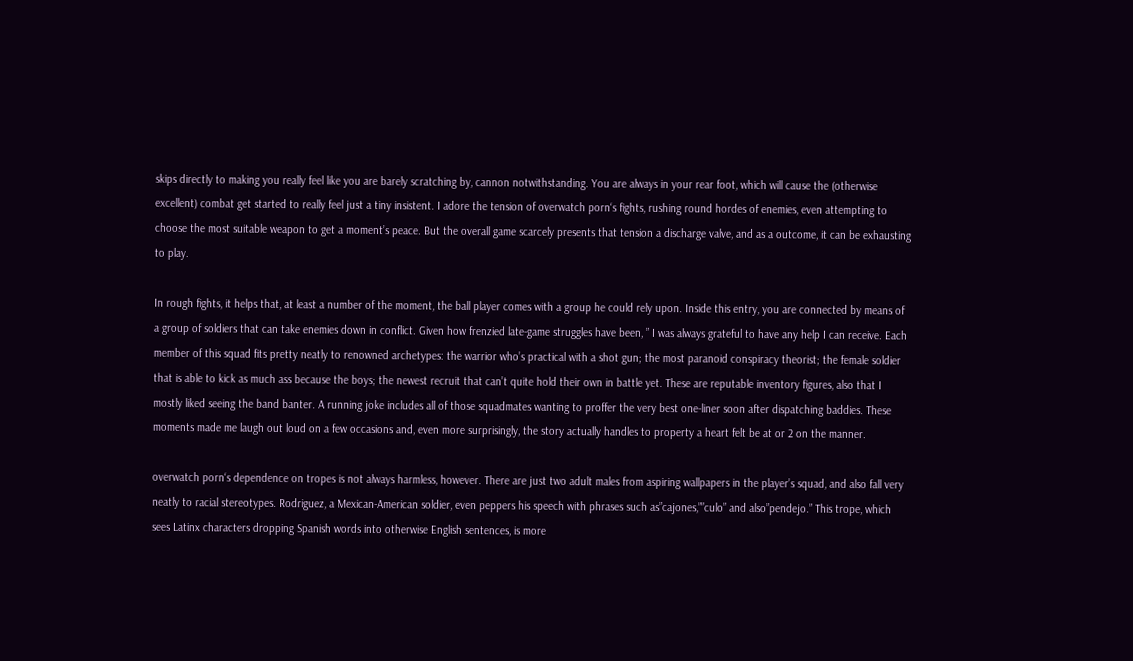skips directly to making you really feel like you are barely scratching by, cannon notwithstanding. You are always in your rear foot, which will cause the (otherwise excellent) combat get started to really feel just a tiny insistent. I adore the tension of overwatch porn‘s fights, rushing round hordes of enemies, even attempting to choose the most suitable weapon to get a moment’s peace. But the overall game scarcely presents that tension a discharge valve, and as a outcome, it can be exhausting to play.

In rough fights, it helps that, at least a number of the moment, the ball player comes with a group he could rely upon. Inside this entry, you are connected by means of a group of soldiers that can take enemies down in conflict. Given how frenzied late-game struggles have been, ” I was always grateful to have any help I can receive. Each member of this squad fits pretty neatly to renowned archetypes: the warrior who’s practical with a shot gun; the most paranoid conspiracy theorist; the female soldier that is able to kick as much ass because the boys; the newest recruit that can’t quite hold their own in battle yet. These are reputable inventory figures, also that I mostly liked seeing the band banter. A running joke includes all of those squadmates wanting to proffer the very best one-liner soon after dispatching baddies. These moments made me laugh out loud on a few occasions and, even more surprisingly, the story actually handles to property a heart felt be at or 2 on the manner.

overwatch porn‘s dependence on tropes is not always harmless, however. There are just two adult males from aspiring wallpapers in the player’s squad, and also fall very neatly to racial stereotypes. Rodriguez, a Mexican-American soldier, even peppers his speech with phrases such as”cajones,””culo” and also”pendejo.” This trope, which sees Latinx characters dropping Spanish words into otherwise English sentences, is more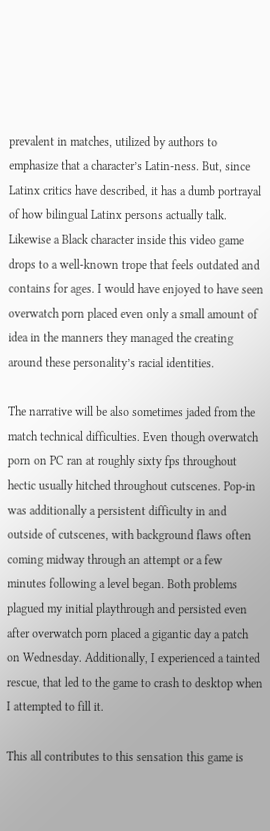prevalent in matches, utilized by authors to emphasize that a character’s Latin-ness. But, since Latinx critics have described, it has a dumb portrayal of how bilingual Latinx persons actually talk. Likewise a Black character inside this video game drops to a well-known trope that feels outdated and contains for ages. I would have enjoyed to have seen overwatch porn placed even only a small amount of idea in the manners they managed the creating around these personality’s racial identities.

The narrative will be also sometimes jaded from the match technical difficulties. Even though overwatch porn on PC ran at roughly sixty fps throughout hectic usually hitched throughout cutscenes. Pop-in was additionally a persistent difficulty in and outside of cutscenes, with background flaws often coming midway through an attempt or a few minutes following a level began. Both problems plagued my initial playthrough and persisted even after overwatch porn placed a gigantic day a patch on Wednesday. Additionally, I experienced a tainted rescue, that led to the game to crash to desktop when I attempted to fill it.

This all contributes to this sensation this game is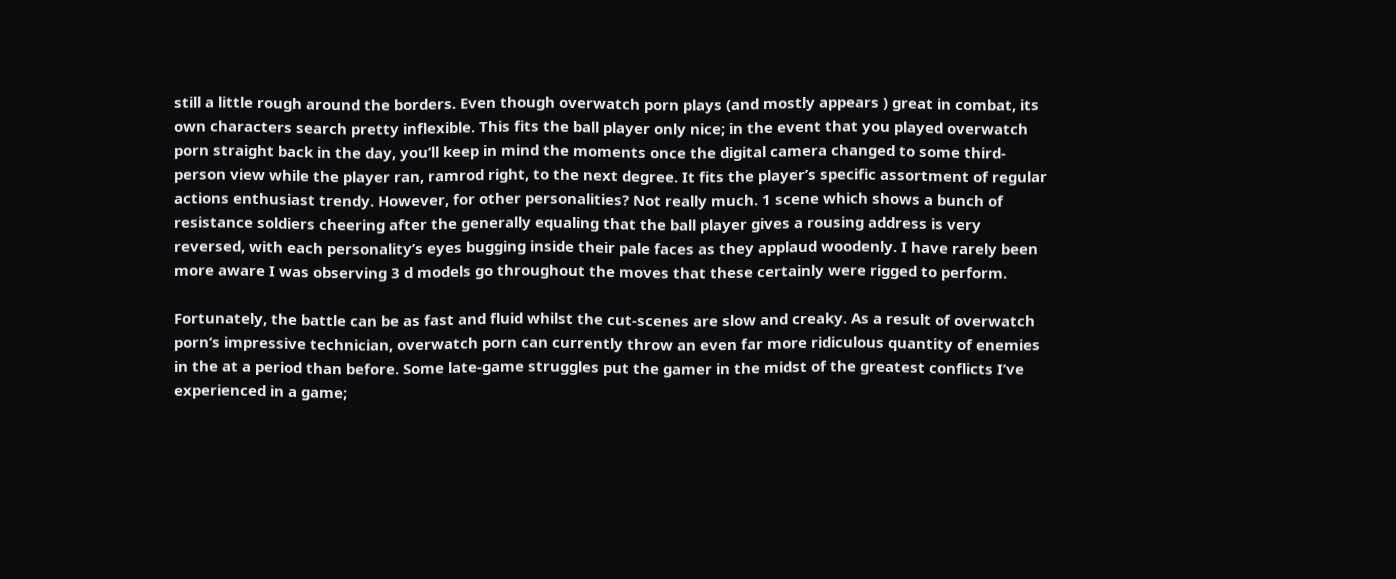still a little rough around the borders. Even though overwatch porn plays (and mostly appears ) great in combat, its own characters search pretty inflexible. This fits the ball player only nice; in the event that you played overwatch porn straight back in the day, you’ll keep in mind the moments once the digital camera changed to some third-person view while the player ran, ramrod right, to the next degree. It fits the player’s specific assortment of regular actions enthusiast trendy. However, for other personalities? Not really much. 1 scene which shows a bunch of resistance soldiers cheering after the generally equaling that the ball player gives a rousing address is very reversed, with each personality’s eyes bugging inside their pale faces as they applaud woodenly. I have rarely been more aware I was observing 3 d models go throughout the moves that these certainly were rigged to perform.

Fortunately, the battle can be as fast and fluid whilst the cut-scenes are slow and creaky. As a result of overwatch porn‘s impressive technician, overwatch porn can currently throw an even far more ridiculous quantity of enemies in the at a period than before. Some late-game struggles put the gamer in the midst of the greatest conflicts I’ve experienced in a game;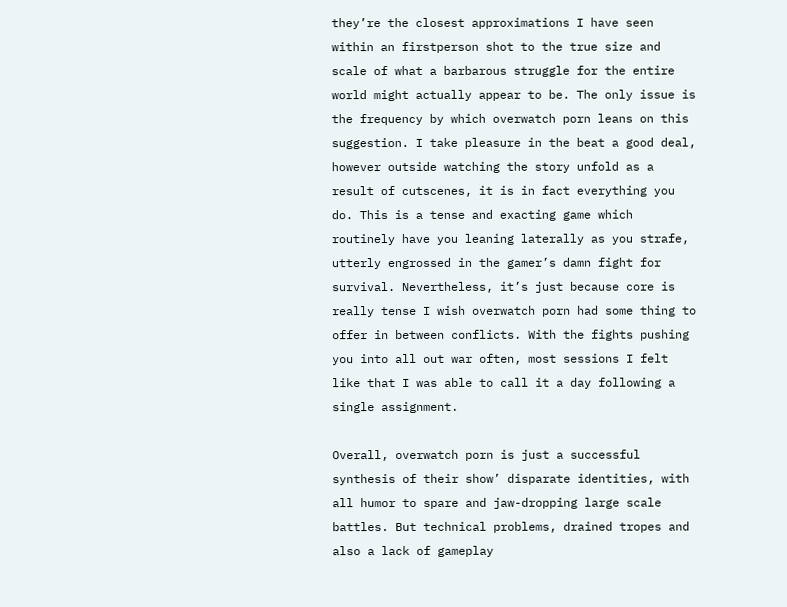they’re the closest approximations I have seen within an firstperson shot to the true size and scale of what a barbarous struggle for the entire world might actually appear to be. The only issue is the frequency by which overwatch porn leans on this suggestion. I take pleasure in the beat a good deal, however outside watching the story unfold as a result of cutscenes, it is in fact everything you do. This is a tense and exacting game which routinely have you leaning laterally as you strafe, utterly engrossed in the gamer’s damn fight for survival. Nevertheless, it’s just because core is really tense I wish overwatch porn had some thing to offer in between conflicts. With the fights pushing you into all out war often, most sessions I felt like that I was able to call it a day following a single assignment.

Overall, overwatch porn is just a successful synthesis of their show’ disparate identities, with all humor to spare and jaw-dropping large scale battles. But technical problems, drained tropes and also a lack of gameplay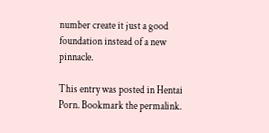number create it just a good foundation instead of a new pinnacle.

This entry was posted in Hentai Porn. Bookmark the permalink.